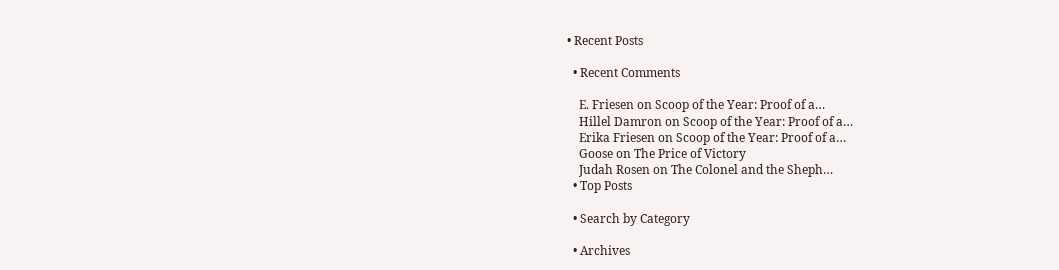• Recent Posts

  • Recent Comments

    E. Friesen on Scoop of the Year: Proof of a…
    Hillel Damron on Scoop of the Year: Proof of a…
    Erika Friesen on Scoop of the Year: Proof of a…
    Goose on The Price of Victory
    Judah Rosen on The Colonel and the Sheph…
  • Top Posts

  • Search by Category

  • Archives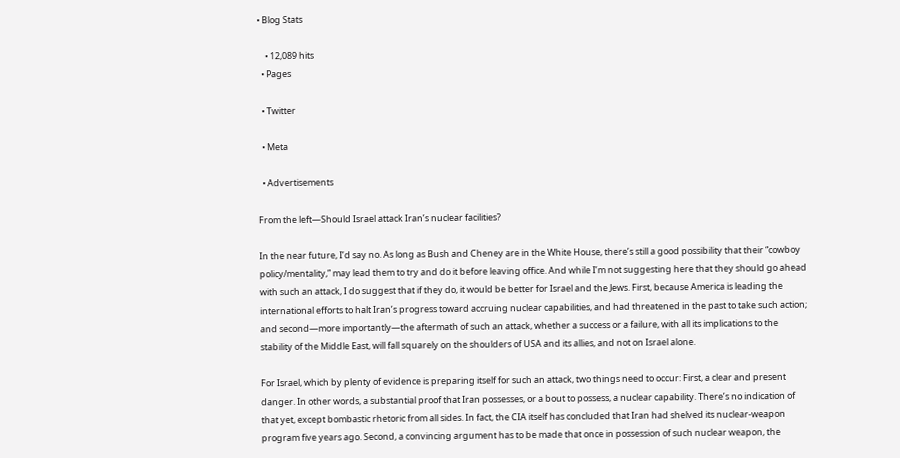• Blog Stats

    • 12,089 hits
  • Pages

  • Twitter

  • Meta

  • Advertisements

From the left—Should Israel attack Iran’s nuclear facilities?

In the near future, I’d say no. As long as Bush and Cheney are in the White House, there’s still a good possibility that their “cowboy policy/mentality,” may lead them to try and do it before leaving office. And while I’m not suggesting here that they should go ahead with such an attack, I do suggest that if they do, it would be better for Israel and the Jews. First, because America is leading the international efforts to halt Iran’s progress toward accruing nuclear capabilities, and had threatened in the past to take such action; and second—more importantly—the aftermath of such an attack, whether a success or a failure, with all its implications to the stability of the Middle East, will fall squarely on the shoulders of USA and its allies, and not on Israel alone.

For Israel, which by plenty of evidence is preparing itself for such an attack, two things need to occur: First, a clear and present danger. In other words, a substantial proof that Iran possesses, or a bout to possess, a nuclear capability. There’s no indication of that yet, except bombastic rhetoric from all sides. In fact, the CIA itself has concluded that Iran had shelved its nuclear-weapon program five years ago. Second, a convincing argument has to be made that once in possession of such nuclear weapon, the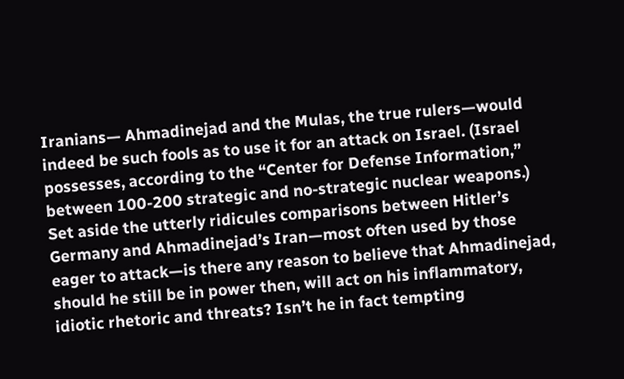Iranians— Ahmadinejad and the Mulas, the true rulers—would indeed be such fools as to use it for an attack on Israel. (Israel possesses, according to the “Center for Defense Information,” between 100-200 strategic and no-strategic nuclear weapons.) Set aside the utterly ridicules comparisons between Hitler’s Germany and Ahmadinejad’s Iran—most often used by those eager to attack—is there any reason to believe that Ahmadinejad, should he still be in power then, will act on his inflammatory, idiotic rhetoric and threats? Isn’t he in fact tempting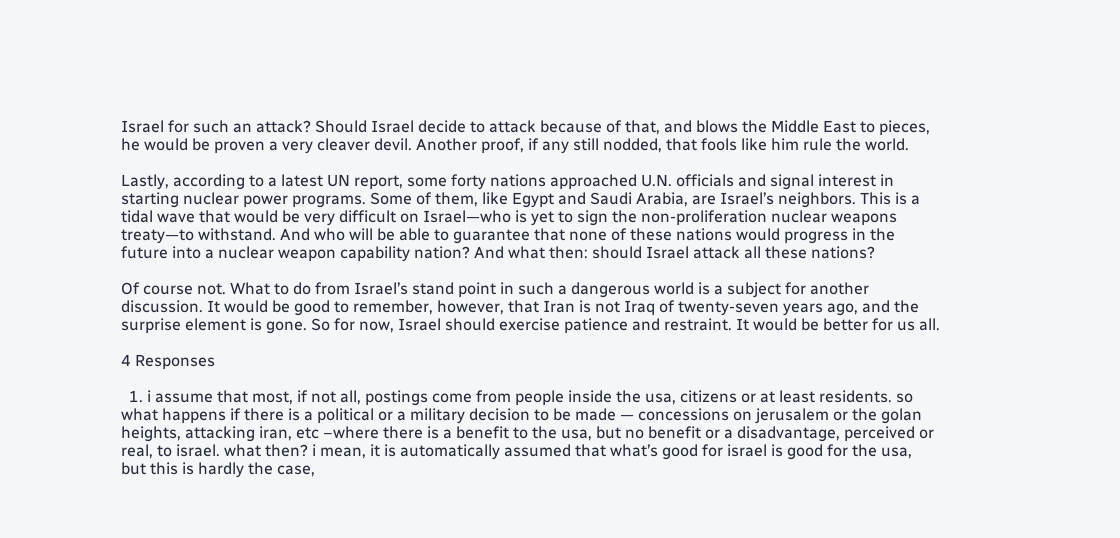Israel for such an attack? Should Israel decide to attack because of that, and blows the Middle East to pieces, he would be proven a very cleaver devil. Another proof, if any still nodded, that fools like him rule the world.

Lastly, according to a latest UN report, some forty nations approached U.N. officials and signal interest in starting nuclear power programs. Some of them, like Egypt and Saudi Arabia, are Israel’s neighbors. This is a tidal wave that would be very difficult on Israel—who is yet to sign the non-proliferation nuclear weapons treaty—to withstand. And who will be able to guarantee that none of these nations would progress in the future into a nuclear weapon capability nation? And what then: should Israel attack all these nations?

Of course not. What to do from Israel’s stand point in such a dangerous world is a subject for another discussion. It would be good to remember, however, that Iran is not Iraq of twenty-seven years ago, and the surprise element is gone. So for now, Israel should exercise patience and restraint. It would be better for us all.

4 Responses

  1. i assume that most, if not all, postings come from people inside the usa, citizens or at least residents. so what happens if there is a political or a military decision to be made — concessions on jerusalem or the golan heights, attacking iran, etc –where there is a benefit to the usa, but no benefit or a disadvantage, perceived or real, to israel. what then? i mean, it is automatically assumed that what’s good for israel is good for the usa, but this is hardly the case,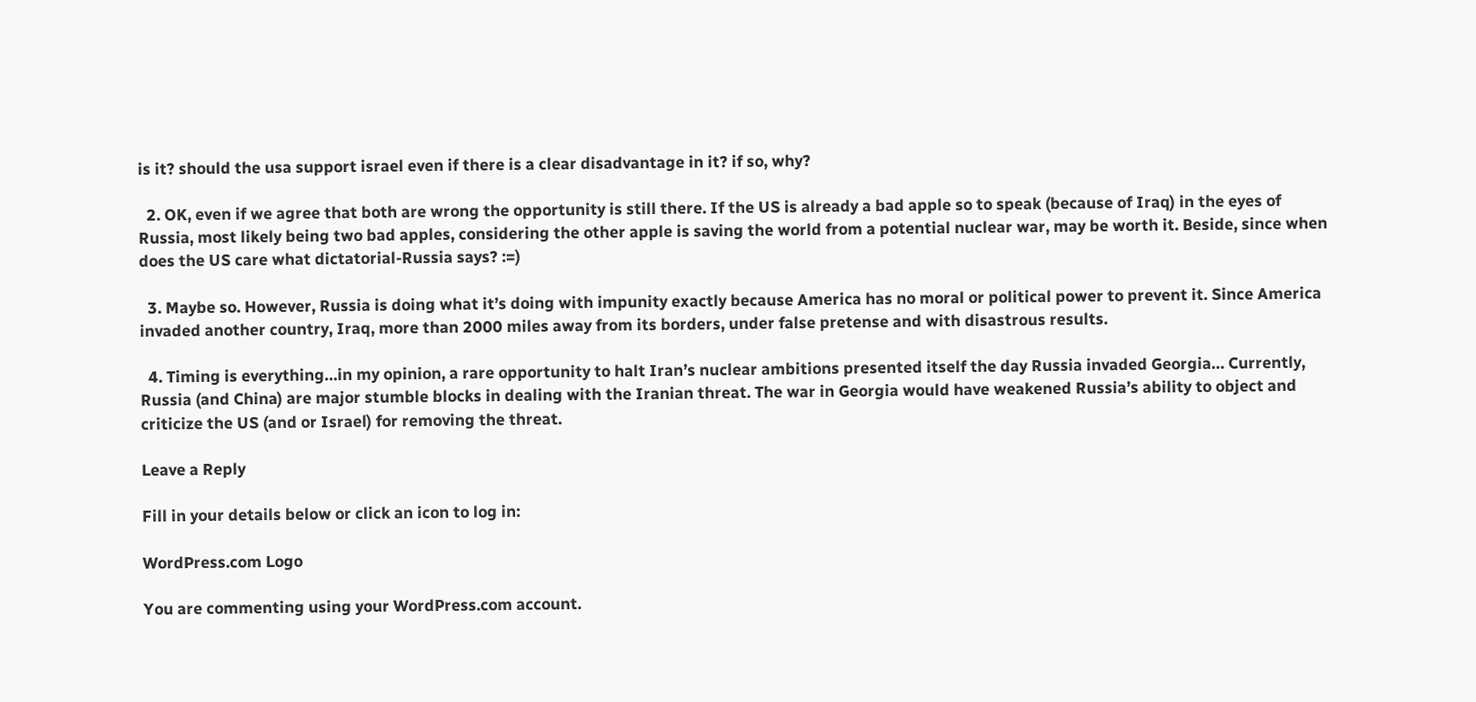is it? should the usa support israel even if there is a clear disadvantage in it? if so, why?

  2. OK, even if we agree that both are wrong the opportunity is still there. If the US is already a bad apple so to speak (because of Iraq) in the eyes of Russia, most likely being two bad apples, considering the other apple is saving the world from a potential nuclear war, may be worth it. Beside, since when does the US care what dictatorial-Russia says? :=)

  3. Maybe so. However, Russia is doing what it’s doing with impunity exactly because America has no moral or political power to prevent it. Since America invaded another country, Iraq, more than 2000 miles away from its borders, under false pretense and with disastrous results.

  4. Timing is everything…in my opinion, a rare opportunity to halt Iran’s nuclear ambitions presented itself the day Russia invaded Georgia… Currently, Russia (and China) are major stumble blocks in dealing with the Iranian threat. The war in Georgia would have weakened Russia’s ability to object and criticize the US (and or Israel) for removing the threat.

Leave a Reply

Fill in your details below or click an icon to log in:

WordPress.com Logo

You are commenting using your WordPress.com account.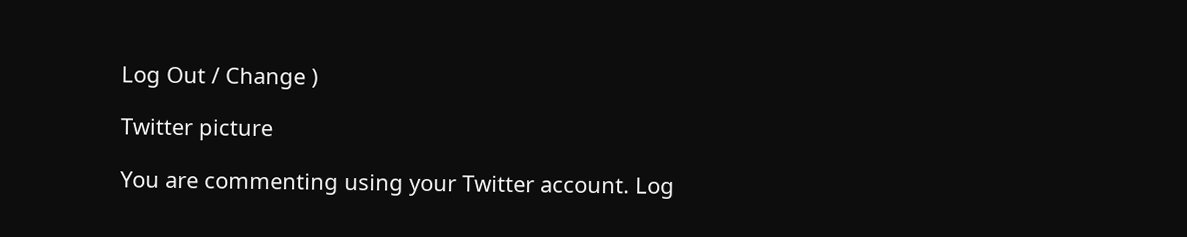Log Out / Change )

Twitter picture

You are commenting using your Twitter account. Log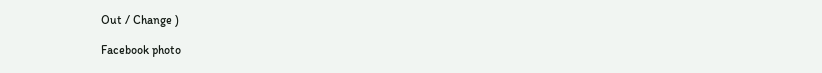Out / Change )

Facebook photo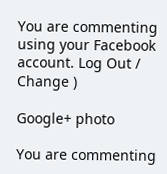You are commenting using your Facebook account. Log Out / Change )

Google+ photo

You are commenting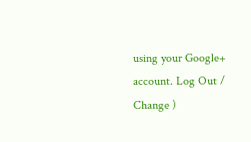using your Google+ account. Log Out / Change )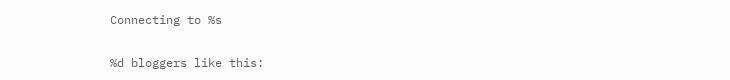Connecting to %s

%d bloggers like this: